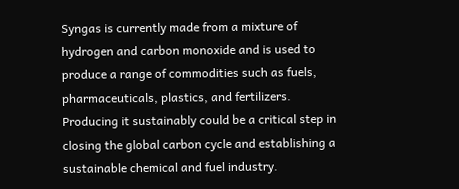Syngas is currently made from a mixture of hydrogen and carbon monoxide and is used to produce a range of commodities such as fuels, pharmaceuticals, plastics, and fertilizers. Producing it sustainably could be a critical step in closing the global carbon cycle and establishing a sustainable chemical and fuel industry.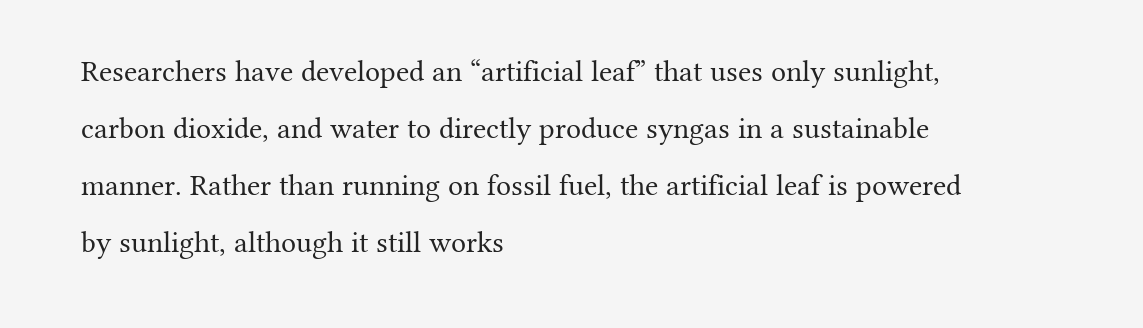Researchers have developed an “artificial leaf” that uses only sunlight, carbon dioxide, and water to directly produce syngas in a sustainable manner. Rather than running on fossil fuel, the artificial leaf is powered by sunlight, although it still works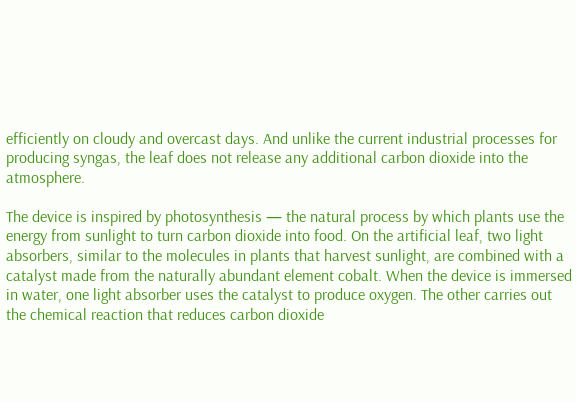efficiently on cloudy and overcast days. And unlike the current industrial processes for producing syngas, the leaf does not release any additional carbon dioxide into the atmosphere.

The device is inspired by photosynthesis — the natural process by which plants use the energy from sunlight to turn carbon dioxide into food. On the artificial leaf, two light absorbers, similar to the molecules in plants that harvest sunlight, are combined with a catalyst made from the naturally abundant element cobalt. When the device is immersed in water, one light absorber uses the catalyst to produce oxygen. The other carries out the chemical reaction that reduces carbon dioxide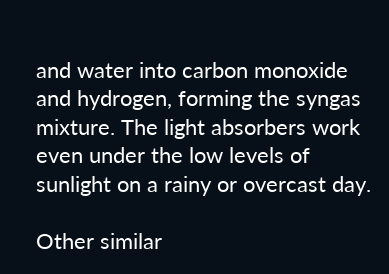and water into carbon monoxide and hydrogen, forming the syngas mixture. The light absorbers work even under the low levels of sunlight on a rainy or overcast day.

Other similar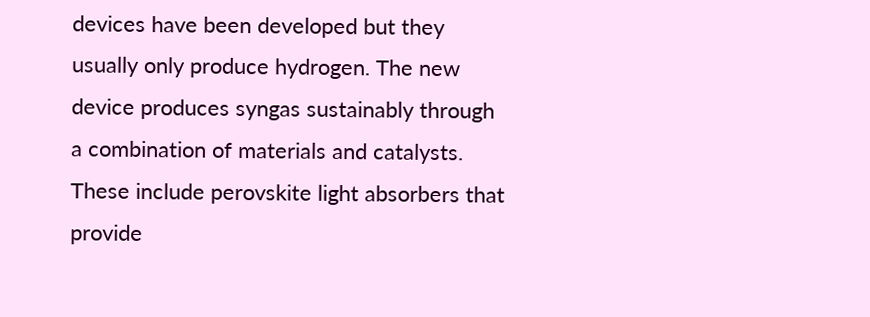devices have been developed but they usually only produce hydrogen. The new device produces syngas sustainably through a combination of materials and catalysts. These include perovskite light absorbers that provide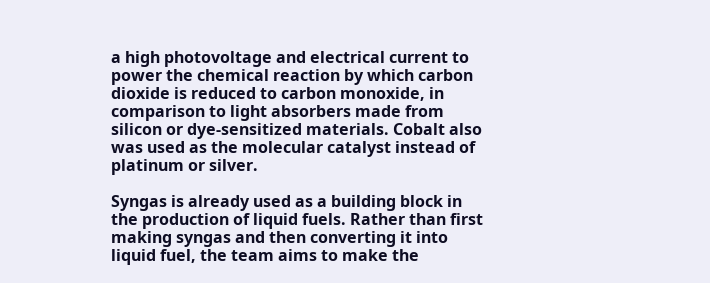a high photovoltage and electrical current to power the chemical reaction by which carbon dioxide is reduced to carbon monoxide, in comparison to light absorbers made from silicon or dye-sensitized materials. Cobalt also was used as the molecular catalyst instead of platinum or silver.

Syngas is already used as a building block in the production of liquid fuels. Rather than first making syngas and then converting it into liquid fuel, the team aims to make the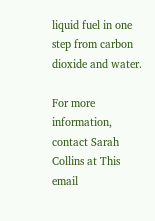liquid fuel in one step from carbon dioxide and water.

For more information, contact Sarah Collins at This email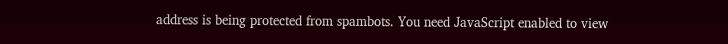address is being protected from spambots. You need JavaScript enabled to view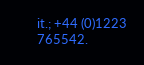it.; +44 (0)1223 765542.